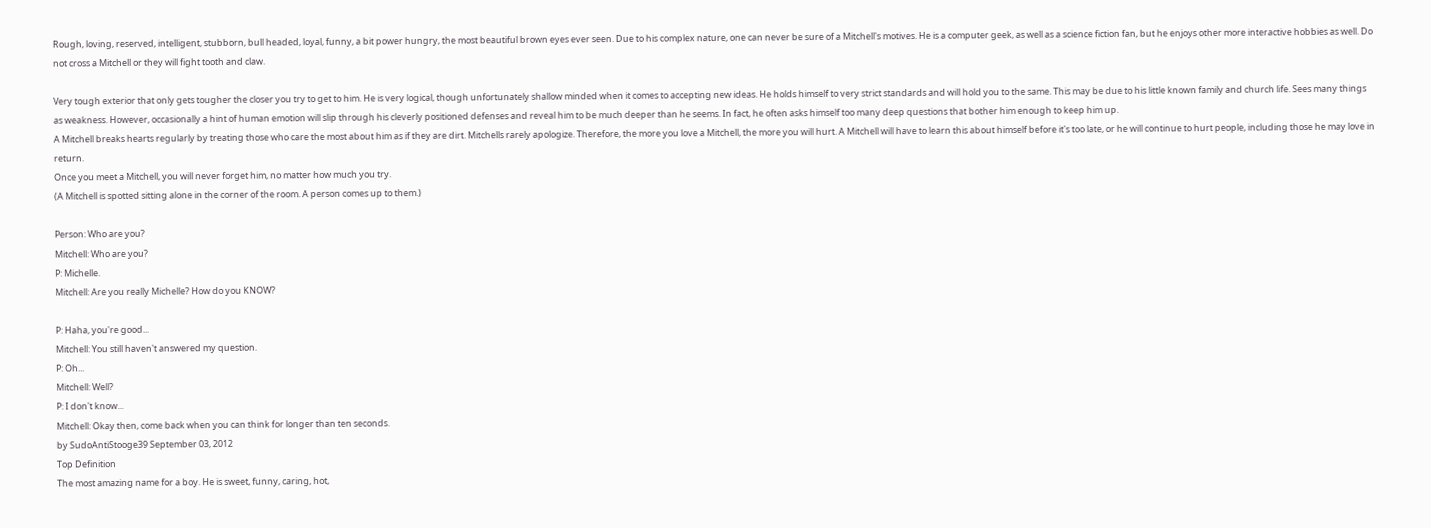Rough, loving, reserved, intelligent, stubborn, bull headed, loyal, funny, a bit power hungry, the most beautiful brown eyes ever seen. Due to his complex nature, one can never be sure of a Mitchell's motives. He is a computer geek, as well as a science fiction fan, but he enjoys other more interactive hobbies as well. Do not cross a Mitchell or they will fight tooth and claw.

Very tough exterior that only gets tougher the closer you try to get to him. He is very logical, though unfortunately shallow minded when it comes to accepting new ideas. He holds himself to very strict standards and will hold you to the same. This may be due to his little known family and church life. Sees many things as weakness. However, occasionally a hint of human emotion will slip through his cleverly positioned defenses and reveal him to be much deeper than he seems. In fact, he often asks himself too many deep questions that bother him enough to keep him up.
A Mitchell breaks hearts regularly by treating those who care the most about him as if they are dirt. Mitchells rarely apologize. Therefore, the more you love a Mitchell, the more you will hurt. A Mitchell will have to learn this about himself before it's too late, or he will continue to hurt people, including those he may love in return.
Once you meet a Mitchell, you will never forget him, no matter how much you try.
(A Mitchell is spotted sitting alone in the corner of the room. A person comes up to them.)

Person: Who are you?
Mitchell: Who are you?
P: Michelle.
Mitchell: Are you really Michelle? How do you KNOW?

P: Haha, you're good...
Mitchell: You still haven't answered my question.
P: Oh...
Mitchell: Well?
P: I don't know...
Mitchell: Okay then, come back when you can think for longer than ten seconds.
by SudoAntiStooge39 September 03, 2012
Top Definition
The most amazing name for a boy. He is sweet, funny, caring, hot,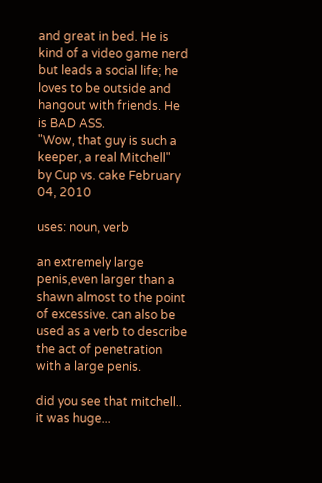and great in bed. He is kind of a video game nerd but leads a social life; he loves to be outside and hangout with friends. He is BAD ASS.
"Wow, that guy is such a keeper, a real Mitchell"
by Cup vs. cake February 04, 2010

uses: noun, verb

an extremely large penis,even larger than a shawn almost to the point of excessive. can also be used as a verb to describe the act of penetration with a large penis.

did you see that mitchell.. it was huge...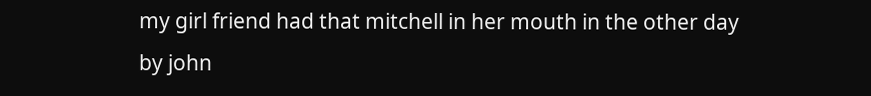my girl friend had that mitchell in her mouth in the other day
by john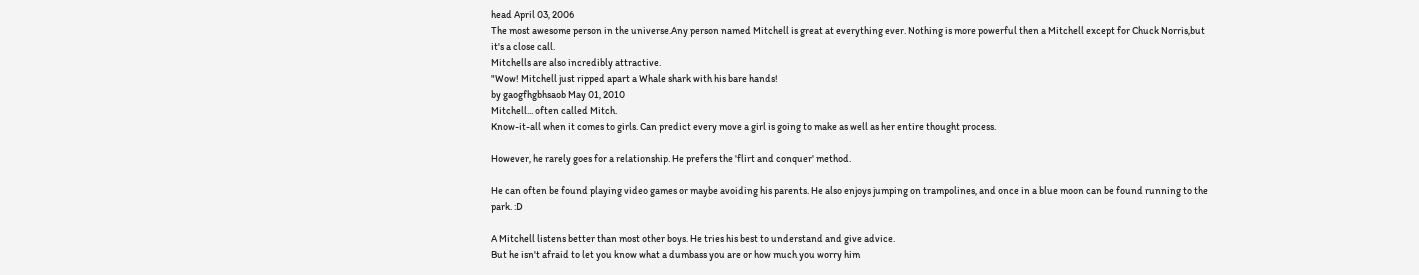head April 03, 2006
The most awesome person in the universe.Any person named Mitchell is great at everything ever. Nothing is more powerful then a Mitchell except for Chuck Norris,but it's a close call.
Mitchells are also incredibly attractive.
"Wow! Mitchell just ripped apart a Whale shark with his bare hands!
by gaogfhgbhsaob May 01, 2010
Mitchell... often called Mitch.
Know-it-all when it comes to girls. Can predict every move a girl is going to make as well as her entire thought process.

However, he rarely goes for a relationship. He prefers the 'flirt and conquer' method.

He can often be found playing video games or maybe avoiding his parents. He also enjoys jumping on trampolines, and once in a blue moon can be found running to the park. :D

A Mitchell listens better than most other boys. He tries his best to understand and give advice.
But he isn't afraid to let you know what a dumbass you are or how much you worry him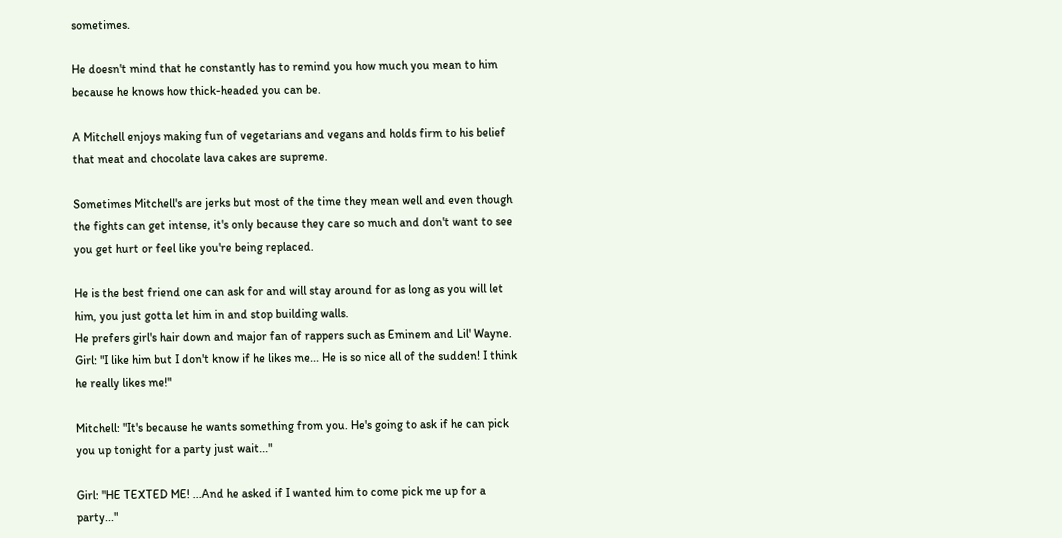sometimes.

He doesn't mind that he constantly has to remind you how much you mean to him because he knows how thick-headed you can be.

A Mitchell enjoys making fun of vegetarians and vegans and holds firm to his belief that meat and chocolate lava cakes are supreme.

Sometimes Mitchell's are jerks but most of the time they mean well and even though the fights can get intense, it's only because they care so much and don't want to see you get hurt or feel like you're being replaced.

He is the best friend one can ask for and will stay around for as long as you will let him, you just gotta let him in and stop building walls.
He prefers girl's hair down and major fan of rappers such as Eminem and Lil' Wayne.
Girl: "I like him but I don't know if he likes me... He is so nice all of the sudden! I think he really likes me!"

Mitchell: "It's because he wants something from you. He's going to ask if he can pick you up tonight for a party just wait..."

Girl: "HE TEXTED ME! ...And he asked if I wanted him to come pick me up for a party..."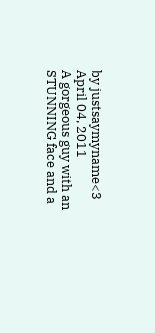by justsaymyname<3 April 04, 2011
A gorgeous guy with an STUNNING face and a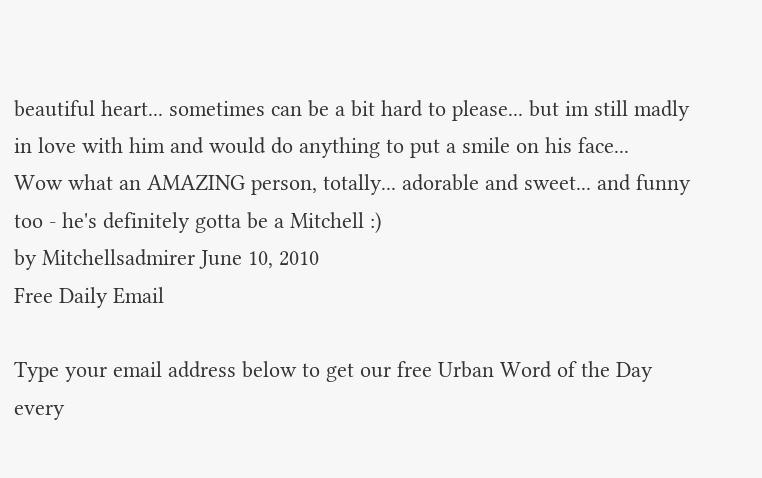beautiful heart... sometimes can be a bit hard to please... but im still madly in love with him and would do anything to put a smile on his face...
Wow what an AMAZING person, totally... adorable and sweet... and funny too - he's definitely gotta be a Mitchell :)
by Mitchellsadmirer June 10, 2010
Free Daily Email

Type your email address below to get our free Urban Word of the Day every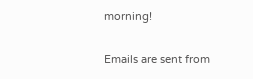morning!

Emails are sent from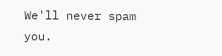We'll never spam you.